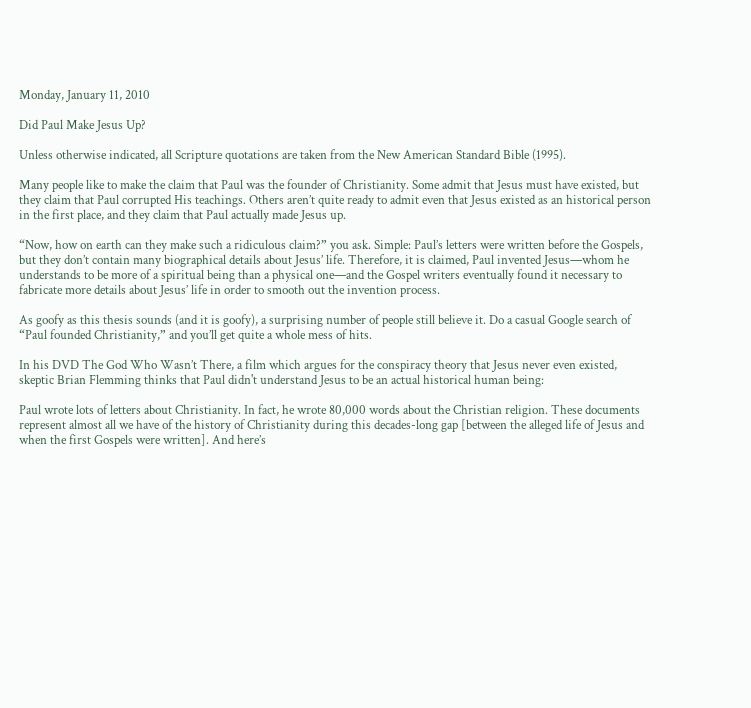Monday, January 11, 2010

Did Paul Make Jesus Up?

Unless otherwise indicated, all Scripture quotations are taken from the New American Standard Bible (1995).

Many people like to make the claim that Paul was the founder of Christianity. Some admit that Jesus must have existed, but they claim that Paul corrupted His teachings. Others aren’t quite ready to admit even that Jesus existed as an historical person in the first place, and they claim that Paul actually made Jesus up.

“Now, how on earth can they make such a ridiculous claim?” you ask. Simple: Paul’s letters were written before the Gospels, but they don’t contain many biographical details about Jesus’ life. Therefore, it is claimed, Paul invented Jesus—whom he understands to be more of a spiritual being than a physical one—and the Gospel writers eventually found it necessary to fabricate more details about Jesus’ life in order to smooth out the invention process.

As goofy as this thesis sounds (and it is goofy), a surprising number of people still believe it. Do a casual Google search of “Paul founded Christianity,” and you’ll get quite a whole mess of hits.

In his DVD The God Who Wasn’t There, a film which argues for the conspiracy theory that Jesus never even existed, skeptic Brian Flemming thinks that Paul didn't understand Jesus to be an actual historical human being:

Paul wrote lots of letters about Christianity. In fact, he wrote 80,000 words about the Christian religion. These documents represent almost all we have of the history of Christianity during this decades-long gap [between the alleged life of Jesus and when the first Gospels were written]. And here’s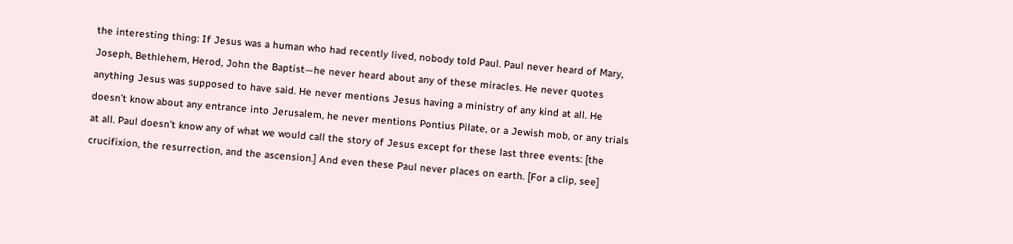the interesting thing: If Jesus was a human who had recently lived, nobody told Paul. Paul never heard of Mary, Joseph, Bethlehem, Herod, John the Baptist—he never heard about any of these miracles. He never quotes anything Jesus was supposed to have said. He never mentions Jesus having a ministry of any kind at all. He doesn’t know about any entrance into Jerusalem, he never mentions Pontius Pilate, or a Jewish mob, or any trials at all. Paul doesn’t know any of what we would call the story of Jesus except for these last three events: [the crucifixion, the resurrection, and the ascension.] And even these Paul never places on earth. [For a clip, see]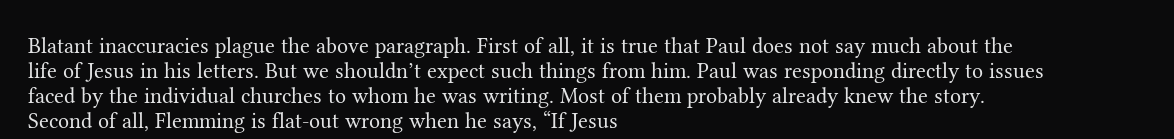Blatant inaccuracies plague the above paragraph. First of all, it is true that Paul does not say much about the life of Jesus in his letters. But we shouldn’t expect such things from him. Paul was responding directly to issues faced by the individual churches to whom he was writing. Most of them probably already knew the story. Second of all, Flemming is flat-out wrong when he says, “If Jesus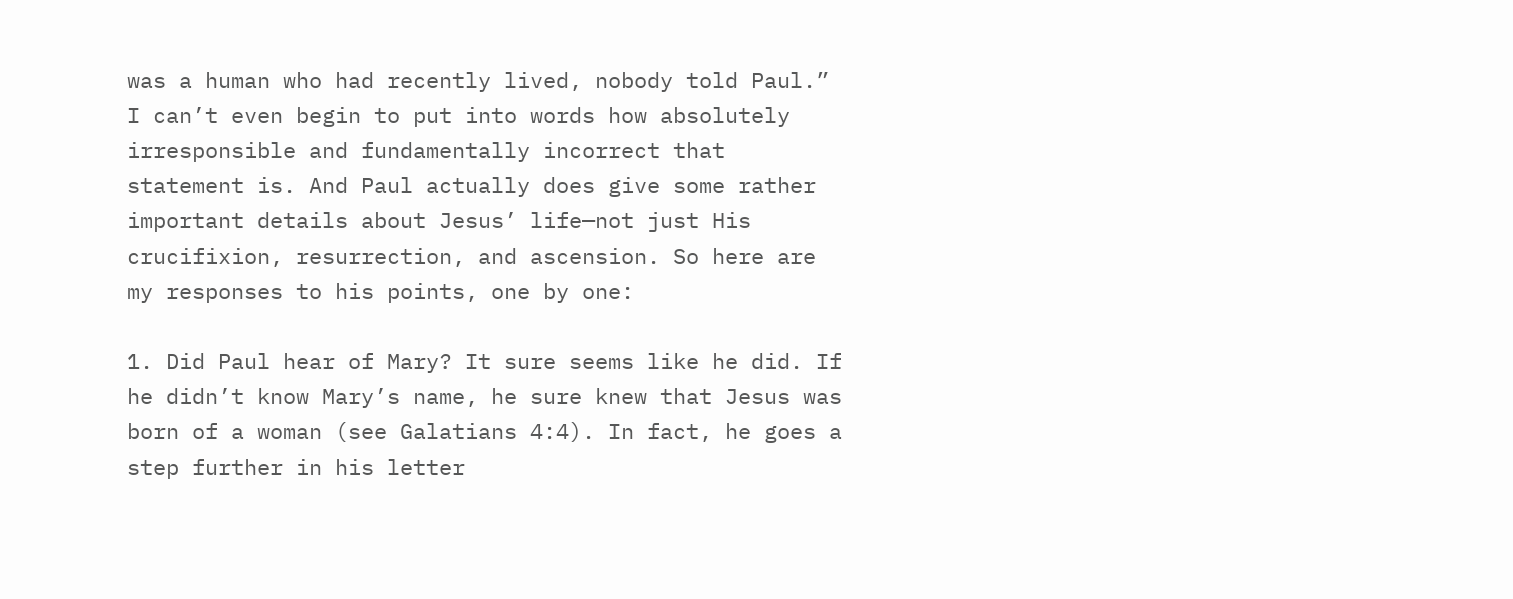was a human who had recently lived, nobody told Paul.” I can’t even begin to put into words how absolutely irresponsible and fundamentally incorrect that statement is. And Paul actually does give some rather important details about Jesus’ life—not just His crucifixion, resurrection, and ascension. So here are my responses to his points, one by one:

1. Did Paul hear of Mary? It sure seems like he did. If he didn’t know Mary’s name, he sure knew that Jesus was born of a woman (see Galatians 4:4). In fact, he goes a step further in his letter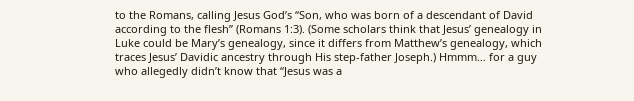to the Romans, calling Jesus God’s “Son, who was born of a descendant of David according to the flesh” (Romans 1:3). (Some scholars think that Jesus’ genealogy in Luke could be Mary’s genealogy, since it differs from Matthew’s genealogy, which traces Jesus’ Davidic ancestry through His step-father Joseph.) Hmmm… for a guy who allegedly didn’t know that “Jesus was a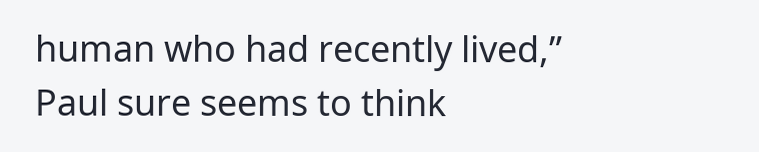human who had recently lived,” Paul sure seems to think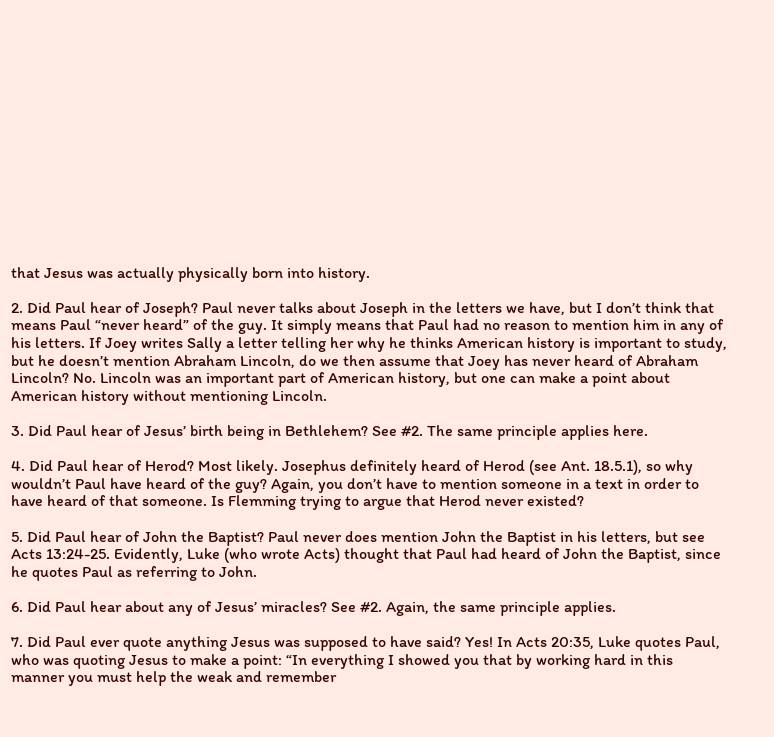that Jesus was actually physically born into history.

2. Did Paul hear of Joseph? Paul never talks about Joseph in the letters we have, but I don’t think that means Paul “never heard” of the guy. It simply means that Paul had no reason to mention him in any of his letters. If Joey writes Sally a letter telling her why he thinks American history is important to study, but he doesn’t mention Abraham Lincoln, do we then assume that Joey has never heard of Abraham Lincoln? No. Lincoln was an important part of American history, but one can make a point about American history without mentioning Lincoln.

3. Did Paul hear of Jesus’ birth being in Bethlehem? See #2. The same principle applies here.

4. Did Paul hear of Herod? Most likely. Josephus definitely heard of Herod (see Ant. 18.5.1), so why wouldn’t Paul have heard of the guy? Again, you don’t have to mention someone in a text in order to have heard of that someone. Is Flemming trying to argue that Herod never existed?

5. Did Paul hear of John the Baptist? Paul never does mention John the Baptist in his letters, but see Acts 13:24-25. Evidently, Luke (who wrote Acts) thought that Paul had heard of John the Baptist, since he quotes Paul as referring to John.

6. Did Paul hear about any of Jesus’ miracles? See #2. Again, the same principle applies.

7. Did Paul ever quote anything Jesus was supposed to have said? Yes! In Acts 20:35, Luke quotes Paul, who was quoting Jesus to make a point: “In everything I showed you that by working hard in this manner you must help the weak and remember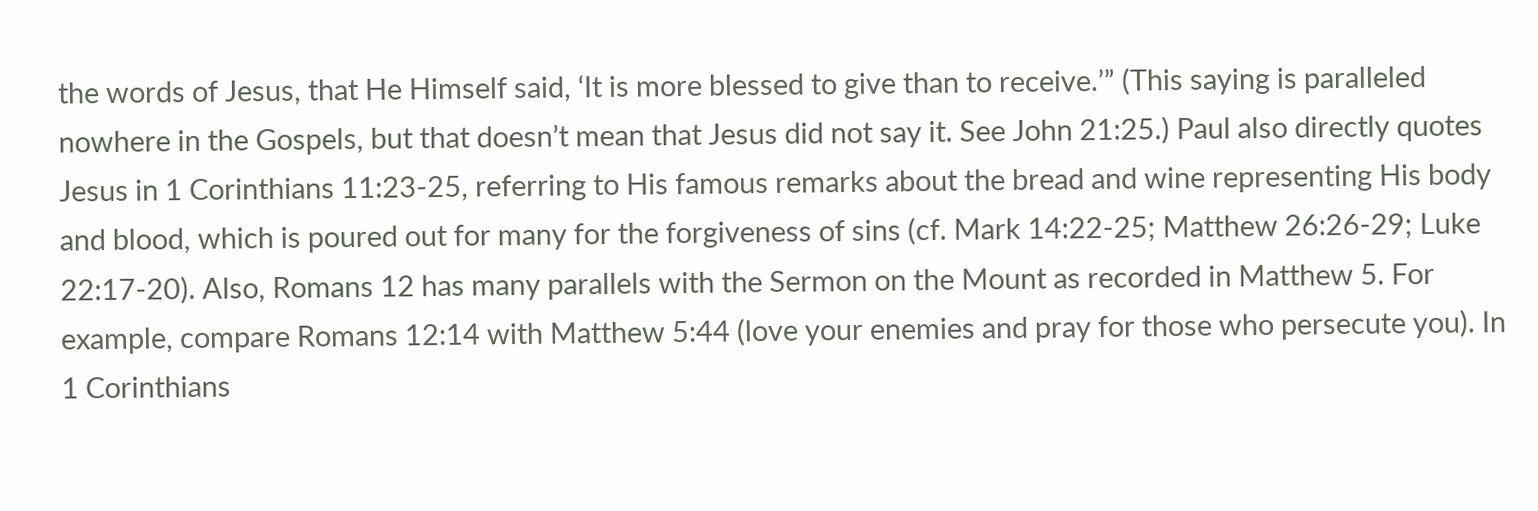the words of Jesus, that He Himself said, ‘It is more blessed to give than to receive.’” (This saying is paralleled nowhere in the Gospels, but that doesn’t mean that Jesus did not say it. See John 21:25.) Paul also directly quotes Jesus in 1 Corinthians 11:23-25, referring to His famous remarks about the bread and wine representing His body and blood, which is poured out for many for the forgiveness of sins (cf. Mark 14:22-25; Matthew 26:26-29; Luke 22:17-20). Also, Romans 12 has many parallels with the Sermon on the Mount as recorded in Matthew 5. For example, compare Romans 12:14 with Matthew 5:44 (love your enemies and pray for those who persecute you). In 1 Corinthians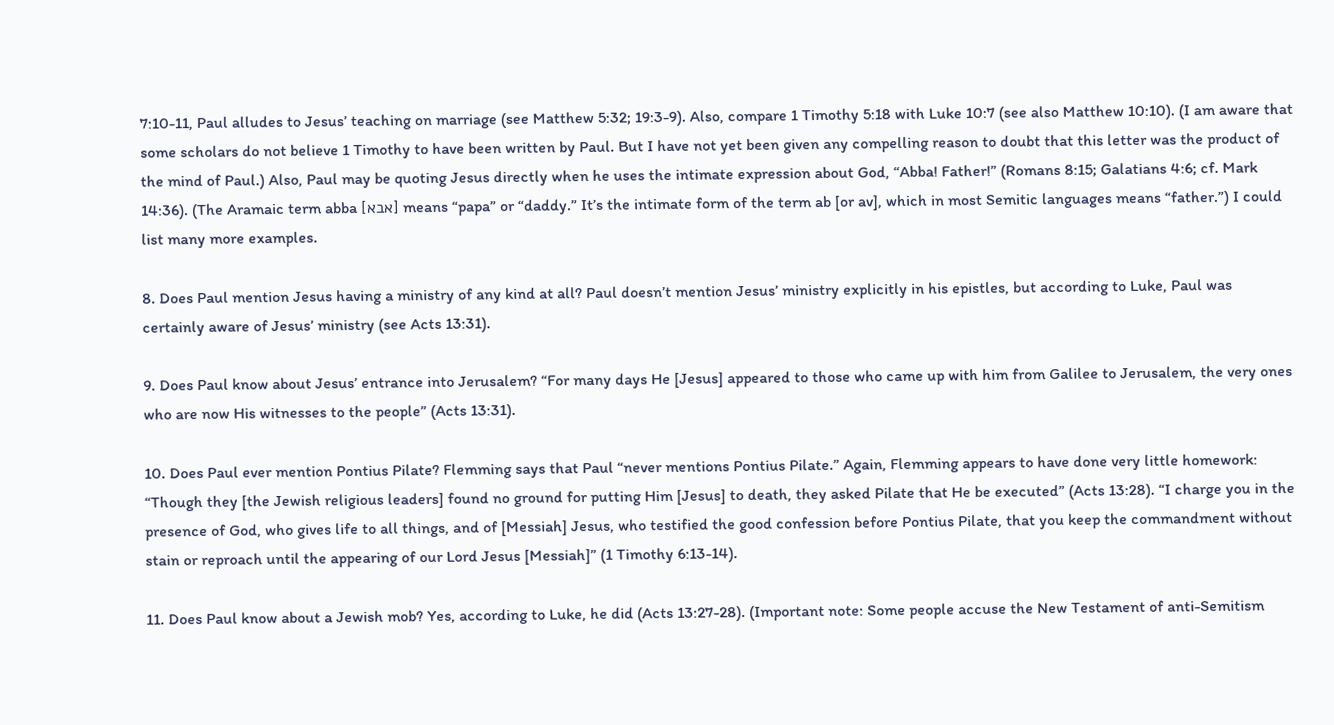7:10-11, Paul alludes to Jesus’ teaching on marriage (see Matthew 5:32; 19:3-9). Also, compare 1 Timothy 5:18 with Luke 10:7 (see also Matthew 10:10). (I am aware that some scholars do not believe 1 Timothy to have been written by Paul. But I have not yet been given any compelling reason to doubt that this letter was the product of the mind of Paul.) Also, Paul may be quoting Jesus directly when he uses the intimate expression about God, “Abba! Father!” (Romans 8:15; Galatians 4:6; cf. Mark 14:36). (The Aramaic term abba [אבא] means “papa” or “daddy.” It’s the intimate form of the term ab [or av], which in most Semitic languages means “father.”) I could list many more examples.

8. Does Paul mention Jesus having a ministry of any kind at all? Paul doesn’t mention Jesus’ ministry explicitly in his epistles, but according to Luke, Paul was certainly aware of Jesus’ ministry (see Acts 13:31).

9. Does Paul know about Jesus’ entrance into Jerusalem? “For many days He [Jesus] appeared to those who came up with him from Galilee to Jerusalem, the very ones who are now His witnesses to the people” (Acts 13:31).

10. Does Paul ever mention Pontius Pilate? Flemming says that Paul “never mentions Pontius Pilate.” Again, Flemming appears to have done very little homework: “Though they [the Jewish religious leaders] found no ground for putting Him [Jesus] to death, they asked Pilate that He be executed” (Acts 13:28). “I charge you in the presence of God, who gives life to all things, and of [Messiah] Jesus, who testified the good confession before Pontius Pilate, that you keep the commandment without stain or reproach until the appearing of our Lord Jesus [Messiah]” (1 Timothy 6:13-14).

11. Does Paul know about a Jewish mob? Yes, according to Luke, he did (Acts 13:27-28). (Important note: Some people accuse the New Testament of anti-Semitism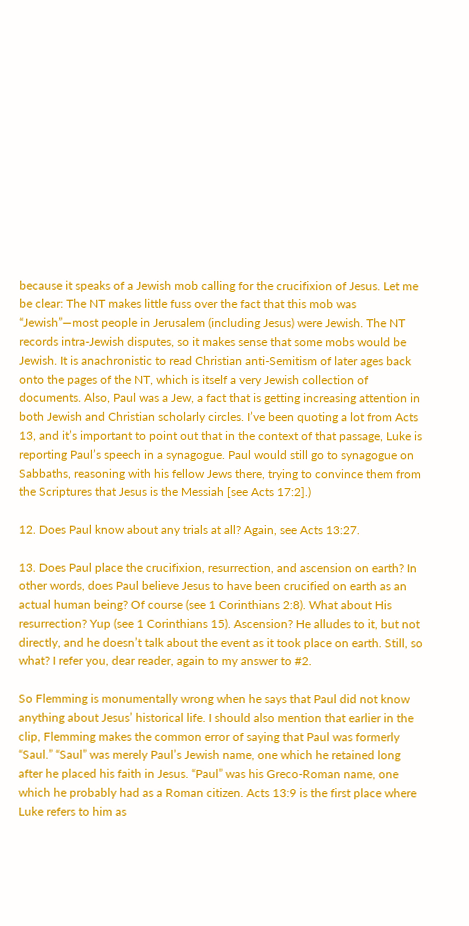because it speaks of a Jewish mob calling for the crucifixion of Jesus. Let me be clear: The NT makes little fuss over the fact that this mob was “Jewish”—most people in Jerusalem (including Jesus) were Jewish. The NT records intra-Jewish disputes, so it makes sense that some mobs would be Jewish. It is anachronistic to read Christian anti-Semitism of later ages back onto the pages of the NT, which is itself a very Jewish collection of documents. Also, Paul was a Jew, a fact that is getting increasing attention in both Jewish and Christian scholarly circles. I’ve been quoting a lot from Acts 13, and it’s important to point out that in the context of that passage, Luke is reporting Paul’s speech in a synagogue. Paul would still go to synagogue on Sabbaths, reasoning with his fellow Jews there, trying to convince them from the Scriptures that Jesus is the Messiah [see Acts 17:2].)

12. Does Paul know about any trials at all? Again, see Acts 13:27.

13. Does Paul place the crucifixion, resurrection, and ascension on earth? In other words, does Paul believe Jesus to have been crucified on earth as an actual human being? Of course (see 1 Corinthians 2:8). What about His resurrection? Yup (see 1 Corinthians 15). Ascension? He alludes to it, but not directly, and he doesn’t talk about the event as it took place on earth. Still, so what? I refer you, dear reader, again to my answer to #2.

So Flemming is monumentally wrong when he says that Paul did not know anything about Jesus’ historical life. I should also mention that earlier in the clip, Flemming makes the common error of saying that Paul was formerly “Saul.” “Saul” was merely Paul’s Jewish name, one which he retained long after he placed his faith in Jesus. “Paul” was his Greco-Roman name, one which he probably had as a Roman citizen. Acts 13:9 is the first place where Luke refers to him as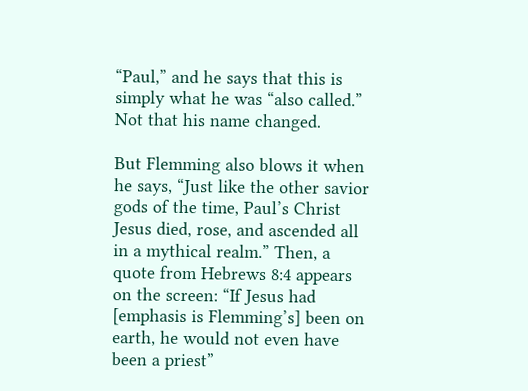“Paul,” and he says that this is simply what he was “also called.” Not that his name changed.

But Flemming also blows it when he says, “Just like the other savior gods of the time, Paul’s Christ Jesus died, rose, and ascended all in a mythical realm.” Then, a quote from Hebrews 8:4 appears on the screen: “If Jesus had [emphasis is Flemming’s] been on earth, he would not even have been a priest”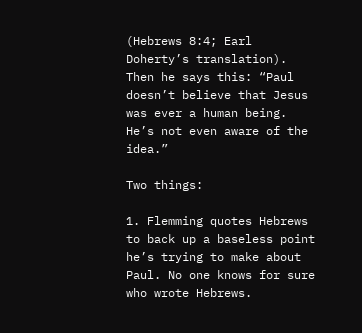(Hebrews 8:4; Earl Doherty’s translation). Then he says this: “Paul doesn’t believe that Jesus was ever a human being. He’s not even aware of the idea.”

Two things:

1. Flemming quotes Hebrews to back up a baseless point he’s trying to make about Paul. No one knows for sure who wrote Hebrews.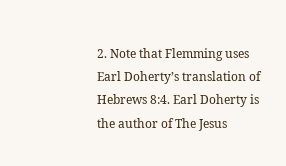2. Note that Flemming uses Earl Doherty’s translation of Hebrews 8:4. Earl Doherty is the author of The Jesus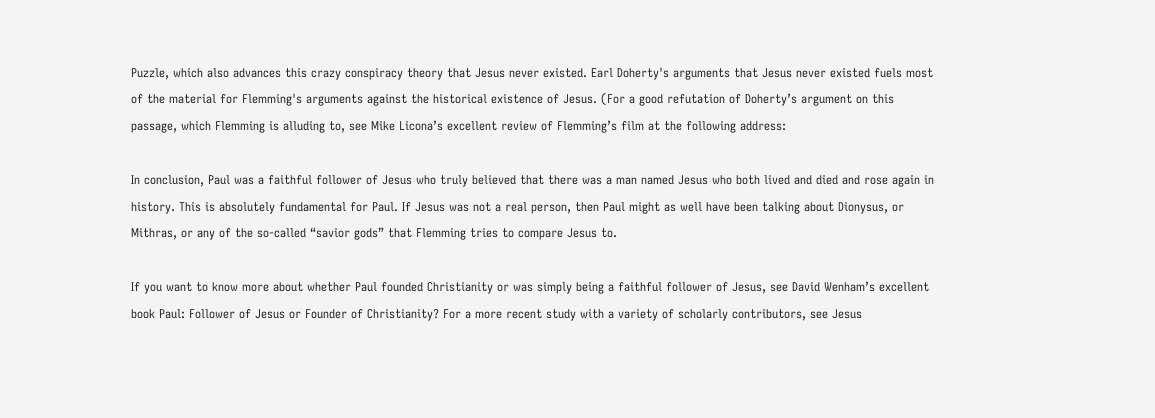Puzzle, which also advances this crazy conspiracy theory that Jesus never existed. Earl Doherty's arguments that Jesus never existed fuels most of the material for Flemming's arguments against the historical existence of Jesus. (For a good refutation of Doherty’s argument on this passage, which Flemming is alluding to, see Mike Licona’s excellent review of Flemming’s film at the following address:

In conclusion, Paul was a faithful follower of Jesus who truly believed that there was a man named Jesus who both lived and died and rose again in history. This is absolutely fundamental for Paul. If Jesus was not a real person, then Paul might as well have been talking about Dionysus, or Mithras, or any of the so-called “savior gods” that Flemming tries to compare Jesus to.

If you want to know more about whether Paul founded Christianity or was simply being a faithful follower of Jesus, see David Wenham’s excellent book Paul: Follower of Jesus or Founder of Christianity? For a more recent study with a variety of scholarly contributors, see Jesus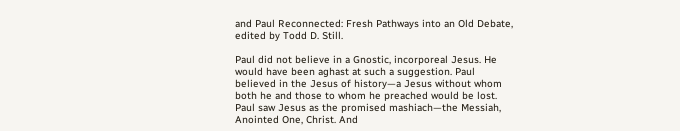and Paul Reconnected: Fresh Pathways into an Old Debate, edited by Todd D. Still.

Paul did not believe in a Gnostic, incorporeal Jesus. He would have been aghast at such a suggestion. Paul believed in the Jesus of history—a Jesus without whom both he and those to whom he preached would be lost. Paul saw Jesus as the promised mashiach—the Messiah, Anointed One, Christ. And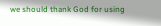we should thank God for using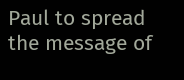Paul to spread the message of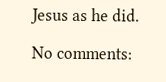Jesus as he did.

No comments: